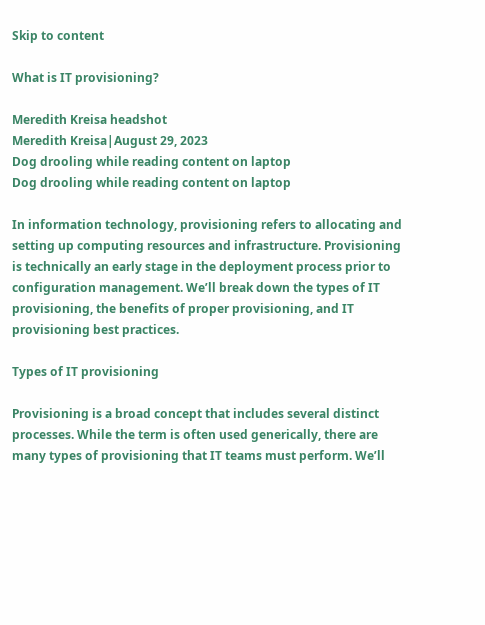Skip to content

What is IT provisioning?

Meredith Kreisa headshot
Meredith Kreisa|August 29, 2023
Dog drooling while reading content on laptop
Dog drooling while reading content on laptop

In information technology, provisioning refers to allocating and setting up computing resources and infrastructure. Provisioning is technically an early stage in the deployment process prior to configuration management. We’ll break down the types of IT provisioning, the benefits of proper provisioning, and IT provisioning best practices.

Types of IT provisioning

Provisioning is a broad concept that includes several distinct processes. While the term is often used generically, there are many types of provisioning that IT teams must perform. We’ll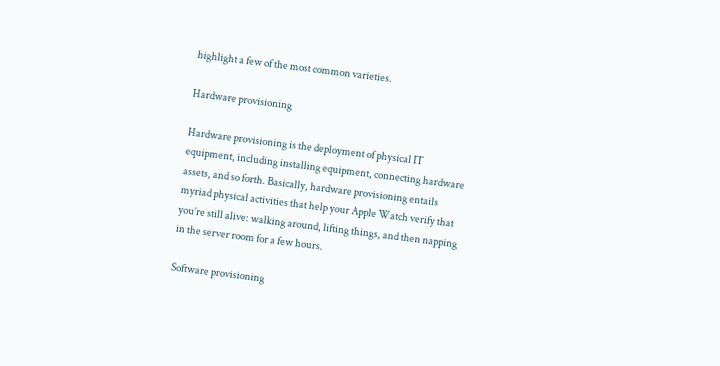highlight a few of the most common varieties.

Hardware provisioning

Hardware provisioning is the deployment of physical IT equipment, including installing equipment, connecting hardware assets, and so forth. Basically, hardware provisioning entails myriad physical activities that help your Apple Watch verify that you’re still alive: walking around, lifting things, and then napping in the server room for a few hours.

Software provisioning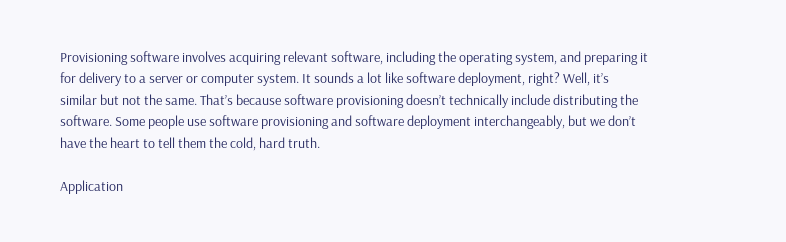Provisioning software involves acquiring relevant software, including the operating system, and preparing it for delivery to a server or computer system. It sounds a lot like software deployment, right? Well, it’s similar but not the same. That’s because software provisioning doesn’t technically include distributing the software. Some people use software provisioning and software deployment interchangeably, but we don’t have the heart to tell them the cold, hard truth.

Application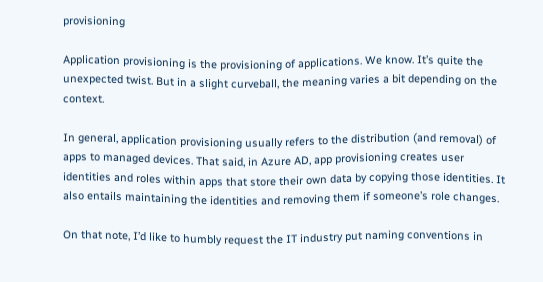provisioning

Application provisioning is the provisioning of applications. We know. It’s quite the unexpected twist. But in a slight curveball, the meaning varies a bit depending on the context.

In general, application provisioning usually refers to the distribution (and removal) of apps to managed devices. That said, in Azure AD, app provisioning creates user identities and roles within apps that store their own data by copying those identities. It also entails maintaining the identities and removing them if someone’s role changes.

On that note, I’d like to humbly request the IT industry put naming conventions in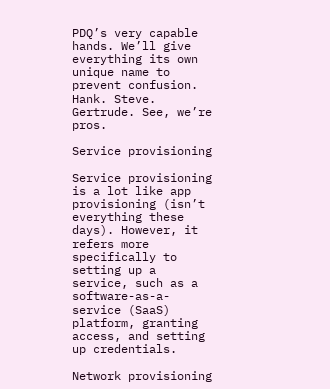PDQ’s very capable hands. We’ll give everything its own unique name to prevent confusion. Hank. Steve. Gertrude. See, we’re pros.

Service provisioning

Service provisioning is a lot like app provisioning (isn’t everything these days). However, it refers more specifically to setting up a service, such as a software-as-a-service (SaaS) platform, granting access, and setting up credentials.

Network provisioning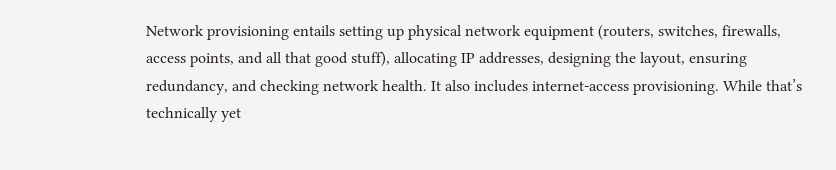Network provisioning entails setting up physical network equipment (routers, switches, firewalls, access points, and all that good stuff), allocating IP addresses, designing the layout, ensuring redundancy, and checking network health. It also includes internet-access provisioning. While that’s technically yet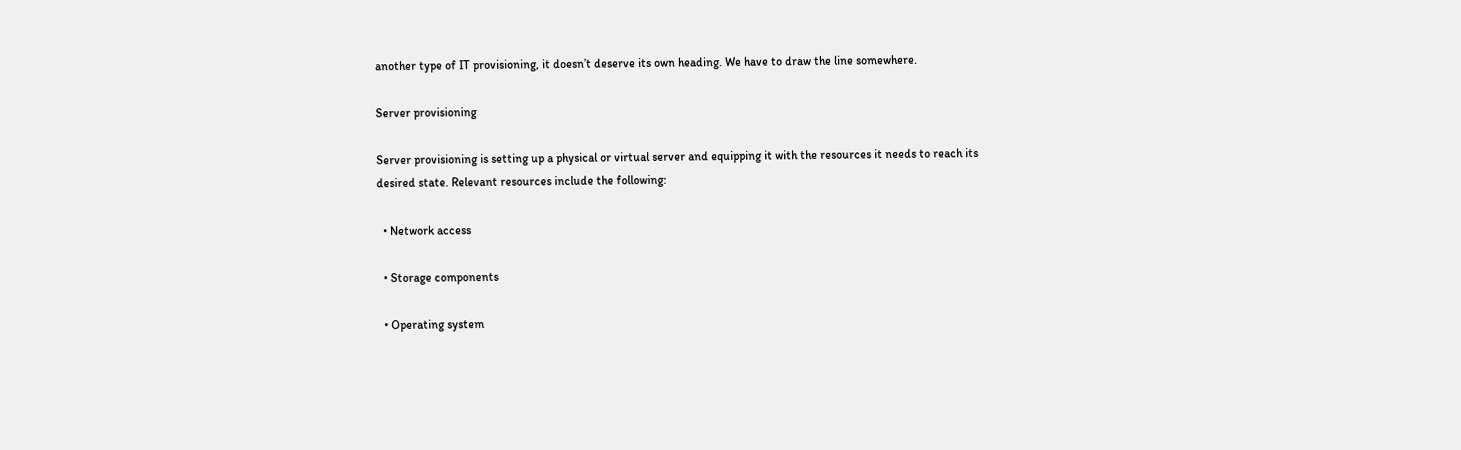another type of IT provisioning, it doesn’t deserve its own heading. We have to draw the line somewhere.

Server provisioning

Server provisioning is setting up a physical or virtual server and equipping it with the resources it needs to reach its desired state. Relevant resources include the following:

  • Network access

  • Storage components

  • Operating system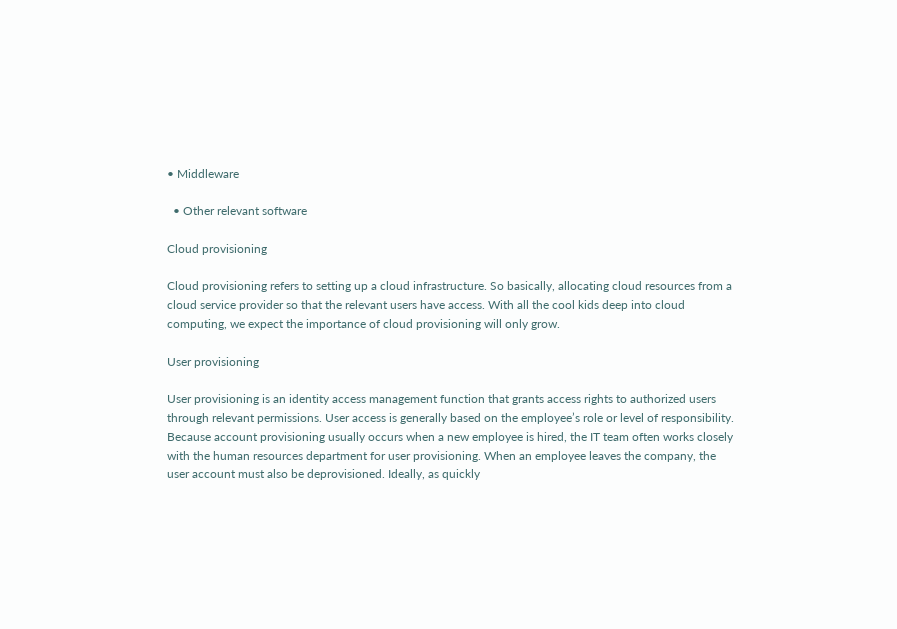• Middleware

  • Other relevant software

Cloud provisioning

Cloud provisioning refers to setting up a cloud infrastructure. So basically, allocating cloud resources from a cloud service provider so that the relevant users have access. With all the cool kids deep into cloud computing, we expect the importance of cloud provisioning will only grow.

User provisioning

User provisioning is an identity access management function that grants access rights to authorized users through relevant permissions. User access is generally based on the employee’s role or level of responsibility. Because account provisioning usually occurs when a new employee is hired, the IT team often works closely with the human resources department for user provisioning. When an employee leaves the company, the user account must also be deprovisioned. Ideally, as quickly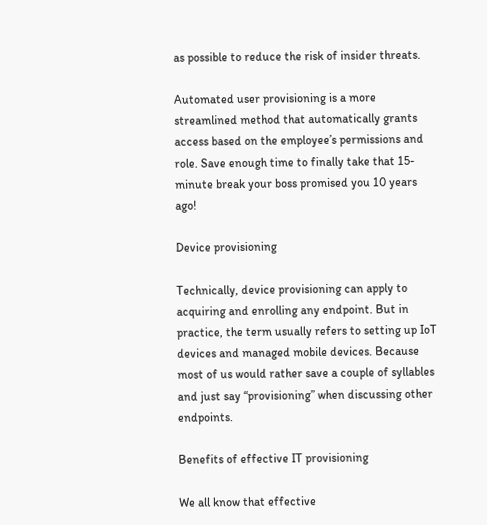as possible to reduce the risk of insider threats.

Automated user provisioning is a more streamlined method that automatically grants access based on the employee’s permissions and role. Save enough time to finally take that 15-minute break your boss promised you 10 years ago!

Device provisioning

Technically, device provisioning can apply to acquiring and enrolling any endpoint. But in practice, the term usually refers to setting up IoT devices and managed mobile devices. Because most of us would rather save a couple of syllables and just say “provisioning” when discussing other endpoints.

Benefits of effective IT provisioning

We all know that effective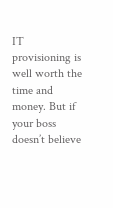IT provisioning is well worth the time and money. But if your boss doesn’t believe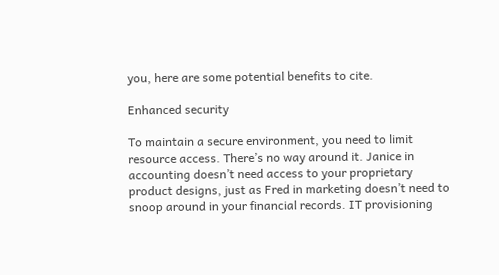you, here are some potential benefits to cite.

Enhanced security

To maintain a secure environment, you need to limit resource access. There’s no way around it. Janice in accounting doesn’t need access to your proprietary product designs, just as Fred in marketing doesn’t need to snoop around in your financial records. IT provisioning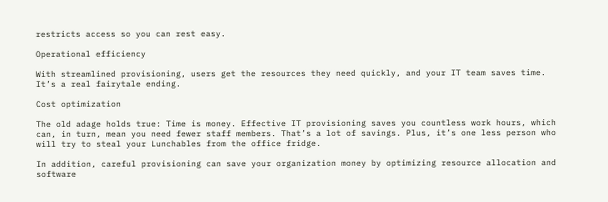restricts access so you can rest easy.

Operational efficiency

With streamlined provisioning, users get the resources they need quickly, and your IT team saves time. It’s a real fairytale ending.

Cost optimization

The old adage holds true: Time is money. Effective IT provisioning saves you countless work hours, which can, in turn, mean you need fewer staff members. That’s a lot of savings. Plus, it’s one less person who will try to steal your Lunchables from the office fridge.

In addition, careful provisioning can save your organization money by optimizing resource allocation and software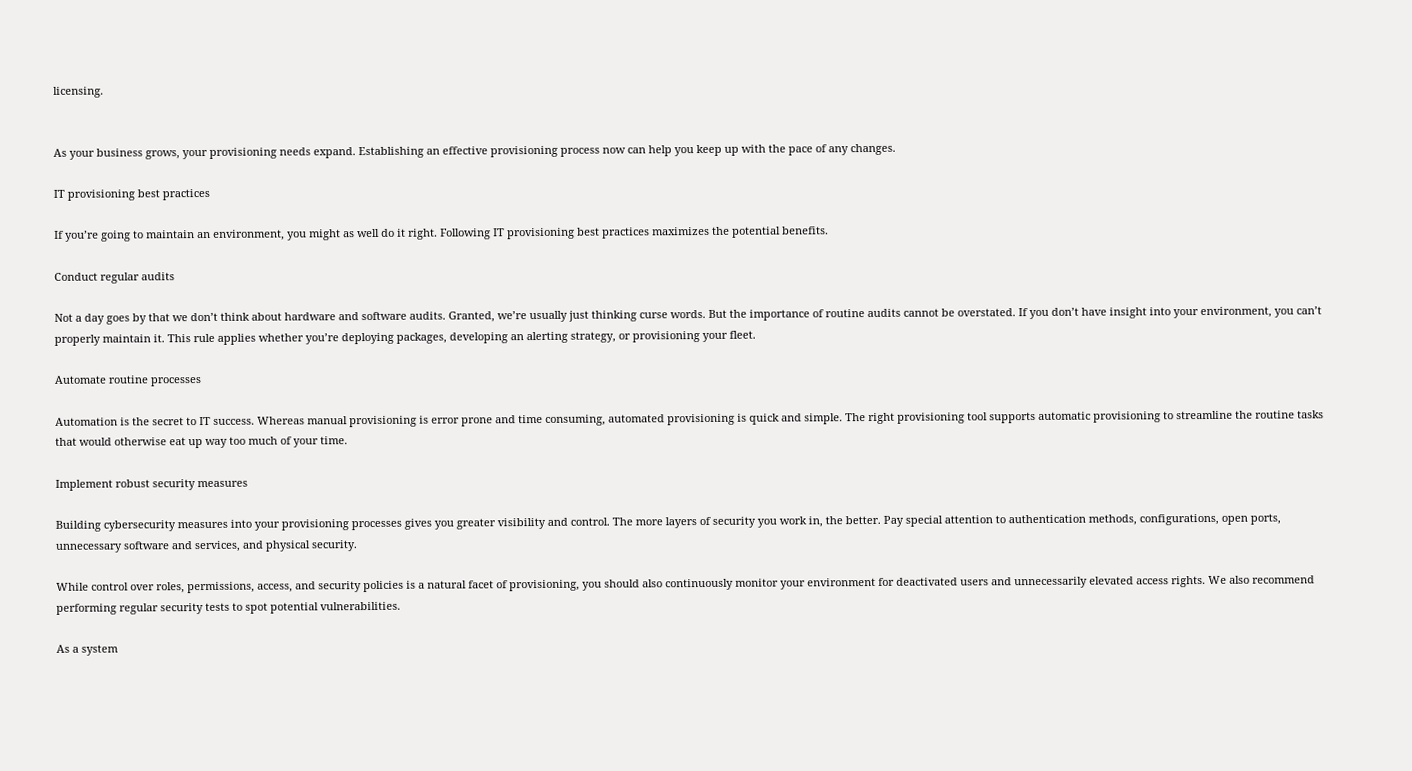licensing.


As your business grows, your provisioning needs expand. Establishing an effective provisioning process now can help you keep up with the pace of any changes.

IT provisioning best practices

If you’re going to maintain an environment, you might as well do it right. Following IT provisioning best practices maximizes the potential benefits.

Conduct regular audits

Not a day goes by that we don’t think about hardware and software audits. Granted, we’re usually just thinking curse words. But the importance of routine audits cannot be overstated. If you don’t have insight into your environment, you can’t properly maintain it. This rule applies whether you’re deploying packages, developing an alerting strategy, or provisioning your fleet.

Automate routine processes

Automation is the secret to IT success. Whereas manual provisioning is error prone and time consuming, automated provisioning is quick and simple. The right provisioning tool supports automatic provisioning to streamline the routine tasks that would otherwise eat up way too much of your time.

Implement robust security measures

Building cybersecurity measures into your provisioning processes gives you greater visibility and control. The more layers of security you work in, the better. Pay special attention to authentication methods, configurations, open ports, unnecessary software and services, and physical security.

While control over roles, permissions, access, and security policies is a natural facet of provisioning, you should also continuously monitor your environment for deactivated users and unnecessarily elevated access rights. We also recommend performing regular security tests to spot potential vulnerabilities.

As a system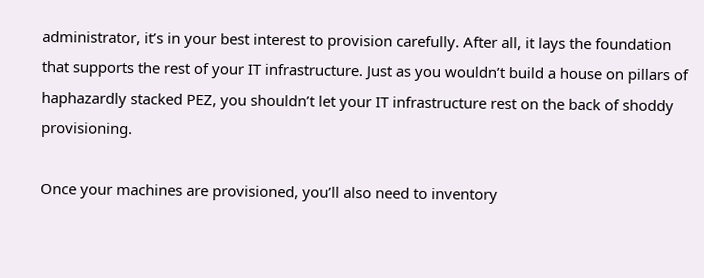administrator, it’s in your best interest to provision carefully. After all, it lays the foundation that supports the rest of your IT infrastructure. Just as you wouldn’t build a house on pillars of haphazardly stacked PEZ, you shouldn’t let your IT infrastructure rest on the back of shoddy provisioning.

Once your machines are provisioned, you’ll also need to inventory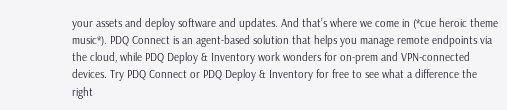your assets and deploy software and updates. And that’s where we come in (*cue heroic theme music*). PDQ Connect is an agent-based solution that helps you manage remote endpoints via the cloud, while PDQ Deploy & Inventory work wonders for on-prem and VPN-connected devices. Try PDQ Connect or PDQ Deploy & Inventory for free to see what a difference the right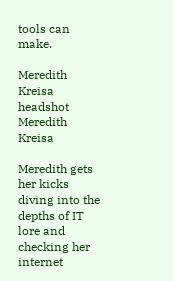tools can make.

Meredith Kreisa headshot
Meredith Kreisa

Meredith gets her kicks diving into the depths of IT lore and checking her internet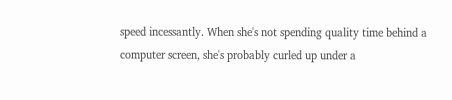speed incessantly. When she's not spending quality time behind a computer screen, she's probably curled up under a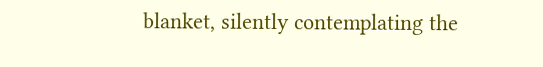blanket, silently contemplating the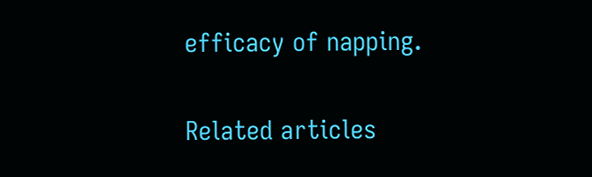efficacy of napping.

Related articles